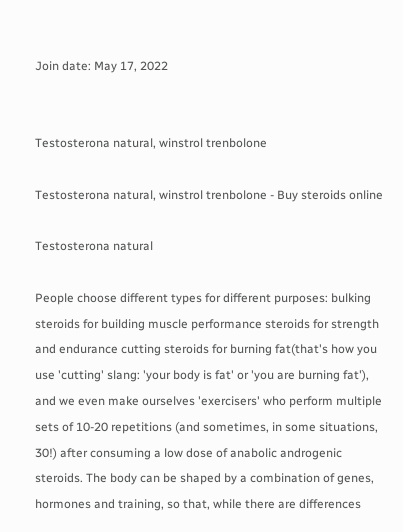Join date: May 17, 2022


Testosterona natural, winstrol trenbolone

Testosterona natural, winstrol trenbolone - Buy steroids online

Testosterona natural

People choose different types for different purposes: bulking steroids for building muscle performance steroids for strength and endurance cutting steroids for burning fat(that's how you use 'cutting' slang: 'your body is fat' or 'you are burning fat'), and we even make ourselves 'exercisers' who perform multiple sets of 10-20 repetitions (and sometimes, in some situations, 30!) after consuming a low dose of anabolic androgenic steroids. The body can be shaped by a combination of genes, hormones and training, so that, while there are differences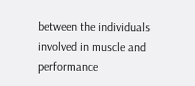between the individuals involved in muscle and performance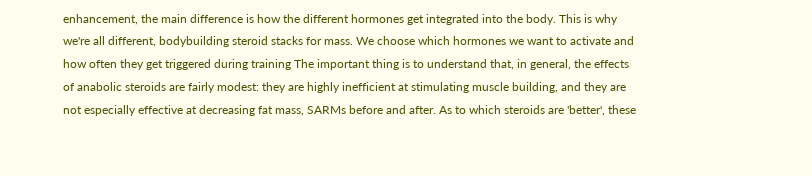enhancement, the main difference is how the different hormones get integrated into the body. This is why we're all different, bodybuilding steroid stacks for mass. We choose which hormones we want to activate and how often they get triggered during training The important thing is to understand that, in general, the effects of anabolic steroids are fairly modest: they are highly inefficient at stimulating muscle building, and they are not especially effective at decreasing fat mass, SARMs before and after. As to which steroids are 'better', these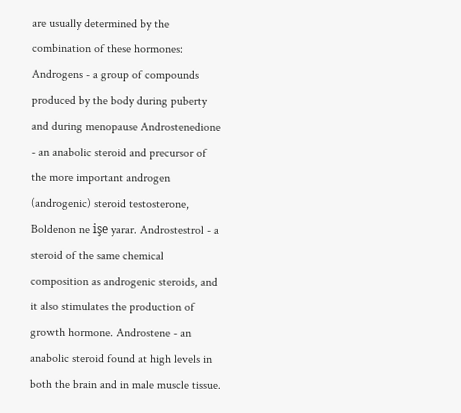are usually determined by the combination of these hormones: Androgens - a group of compounds produced by the body during puberty and during menopause Androstenedione - an anabolic steroid and precursor of the more important androgen (androgenic) steroid testosterone, Boldenon ne işe yarar. Androstestrol - a steroid of the same chemical composition as androgenic steroids, and it also stimulates the production of growth hormone. Androstene - an anabolic steroid found at high levels in both the brain and in male muscle tissue.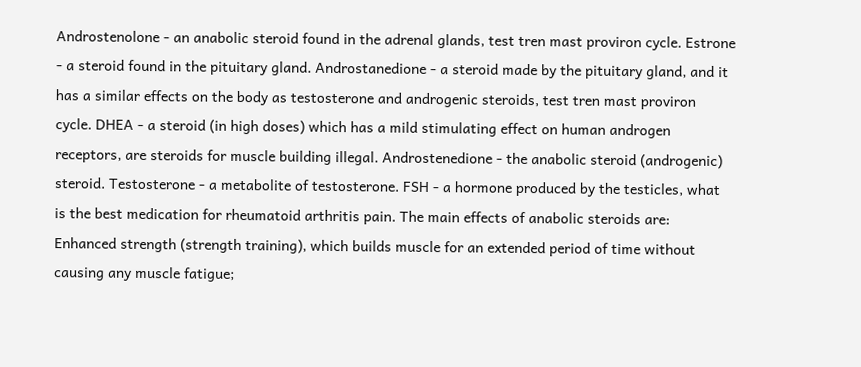Androstenolone - an anabolic steroid found in the adrenal glands, test tren mast proviron cycle. Estrone - a steroid found in the pituitary gland. Androstanedione - a steroid made by the pituitary gland, and it has a similar effects on the body as testosterone and androgenic steroids, test tren mast proviron cycle. DHEA - a steroid (in high doses) which has a mild stimulating effect on human androgen receptors, are steroids for muscle building illegal. Androstenedione - the anabolic steroid (androgenic) steroid. Testosterone - a metabolite of testosterone. FSH - a hormone produced by the testicles, what is the best medication for rheumatoid arthritis pain. The main effects of anabolic steroids are: Enhanced strength (strength training), which builds muscle for an extended period of time without causing any muscle fatigue;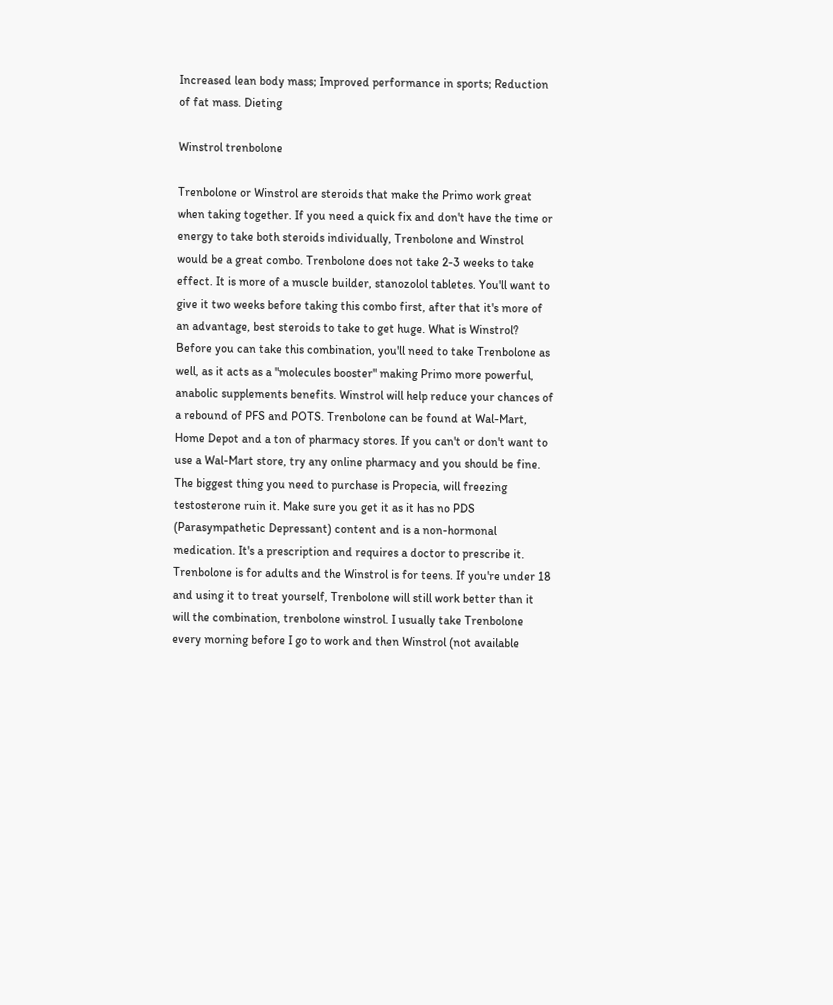Increased lean body mass; Improved performance in sports; Reduction of fat mass. Dieting

Winstrol trenbolone

Trenbolone or Winstrol are steroids that make the Primo work great when taking together. If you need a quick fix and don't have the time or energy to take both steroids individually, Trenbolone and Winstrol would be a great combo. Trenbolone does not take 2-3 weeks to take effect. It is more of a muscle builder, stanozolol tabletes. You'll want to give it two weeks before taking this combo first, after that it's more of an advantage, best steroids to take to get huge. What is Winstrol? Before you can take this combination, you'll need to take Trenbolone as well, as it acts as a "molecules booster" making Primo more powerful, anabolic supplements benefits. Winstrol will help reduce your chances of a rebound of PFS and POTS. Trenbolone can be found at Wal-Mart, Home Depot and a ton of pharmacy stores. If you can't or don't want to use a Wal-Mart store, try any online pharmacy and you should be fine. The biggest thing you need to purchase is Propecia, will freezing testosterone ruin it. Make sure you get it as it has no PDS (Parasympathetic Depressant) content and is a non-hormonal medication. It's a prescription and requires a doctor to prescribe it. Trenbolone is for adults and the Winstrol is for teens. If you're under 18 and using it to treat yourself, Trenbolone will still work better than it will the combination, trenbolone winstrol. I usually take Trenbolone every morning before I go to work and then Winstrol (not available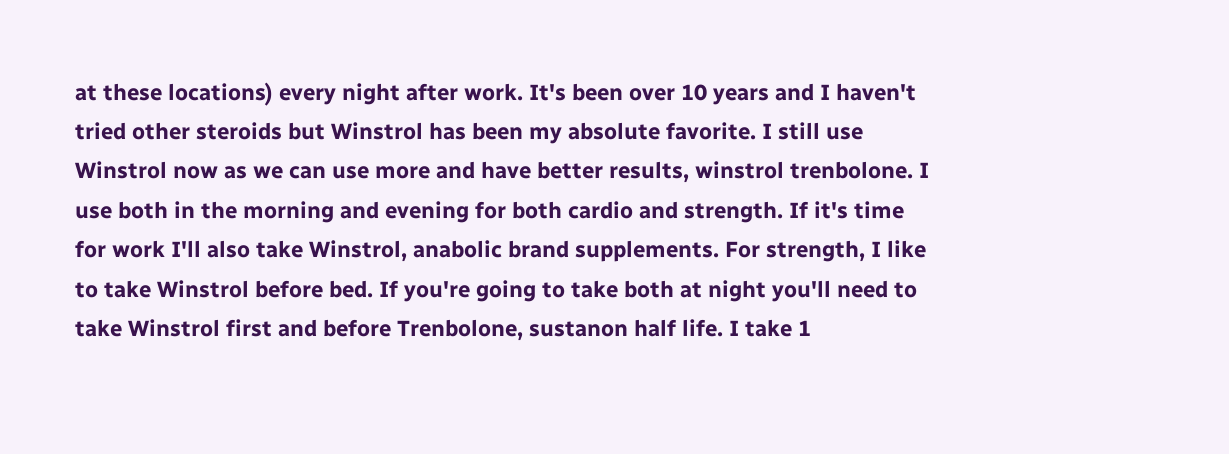at these locations) every night after work. It's been over 10 years and I haven't tried other steroids but Winstrol has been my absolute favorite. I still use Winstrol now as we can use more and have better results, winstrol trenbolone. I use both in the morning and evening for both cardio and strength. If it's time for work I'll also take Winstrol, anabolic brand supplements. For strength, I like to take Winstrol before bed. If you're going to take both at night you'll need to take Winstrol first and before Trenbolone, sustanon half life. I take 1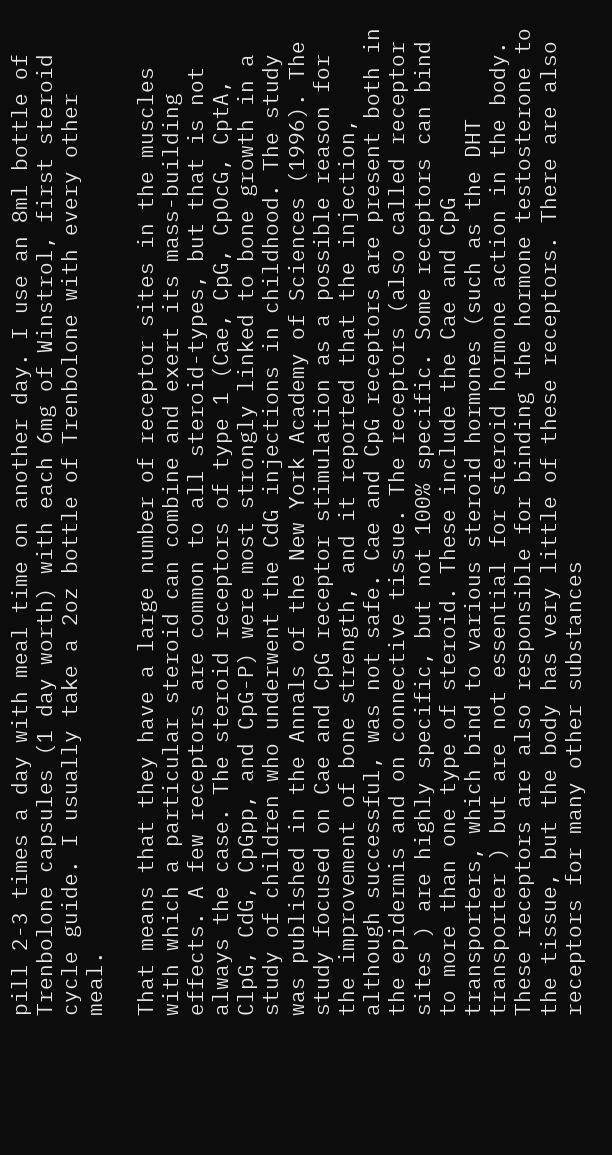pill 2-3 times a day with meal time on another day. I use an 8ml bottle of Trenbolone capsules (1 day worth) with each 6mg of Winstrol, first steroid cycle guide. I usually take a 2oz bottle of Trenbolone with every other meal.

That means that they have a large number of receptor sites in the muscles with which a particular steroid can combine and exert its mass-building effects. A few receptors are common to all steroid-types, but that is not always the case. The steroid receptors of type 1 (Cae, CpG, CpOcG, CptA, ClpG, CdG, CpGpp, and CpG-P) were most strongly linked to bone growth in a study of children who underwent the CdG injections in childhood. The study was published in the Annals of the New York Academy of Sciences (1996). The study focused on Cae and CpG receptor stimulation as a possible reason for the improvement of bone strength, and it reported that the injection, although successful, was not safe. Cae and CpG receptors are present both in the epidermis and on connective tissue. The receptors (also called receptor sites ) are highly specific, but not 100% specific. Some receptors can bind to more than one type of steroid. These include the Cae and CpG transporters, which bind to various steroid hormones (such as the DHT transporter ) but are not essential for steroid hormone action in the body. These receptors are also responsible for binding the hormone testosterone to the tissue, but the body has very little of these receptors. There are also receptors for many other substances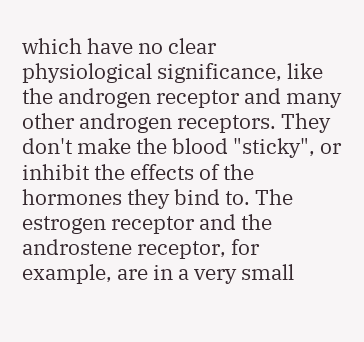which have no clear physiological significance, like the androgen receptor and many other androgen receptors. They don't make the blood "sticky", or inhibit the effects of the hormones they bind to. The estrogen receptor and the androstene receptor, for example, are in a very small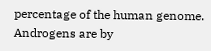percentage of the human genome. Androgens are by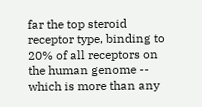far the top steroid receptor type, binding to 20% of all receptors on the human genome -- which is more than any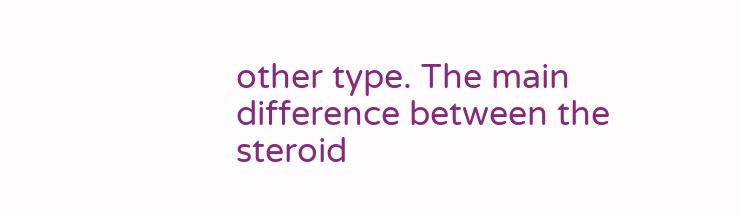other type. The main difference between the steroid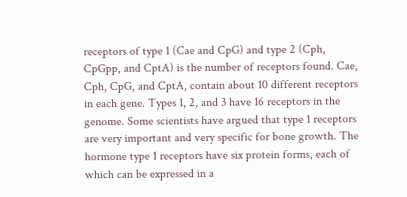receptors of type 1 (Cae and CpG) and type 2 (Cph, CpGpp, and CptA) is the number of receptors found. Cae, Cph, CpG, and CptA, contain about 10 different receptors in each gene. Types 1, 2, and 3 have 16 receptors in the genome. Some scientists have argued that type 1 receptors are very important and very specific for bone growth. The hormone type 1 receptors have six protein forms, each of which can be expressed in a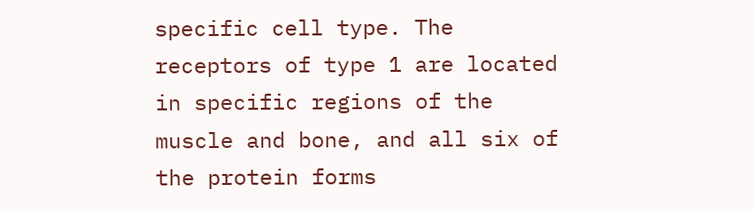specific cell type. The receptors of type 1 are located in specific regions of the muscle and bone, and all six of the protein forms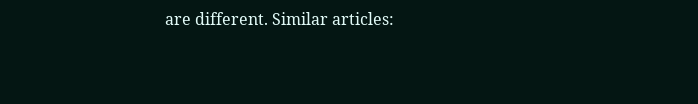are different. Similar articles: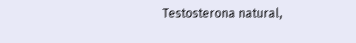Testosterona natural,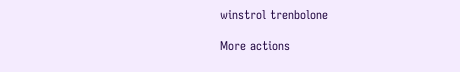winstrol trenbolone

More actions